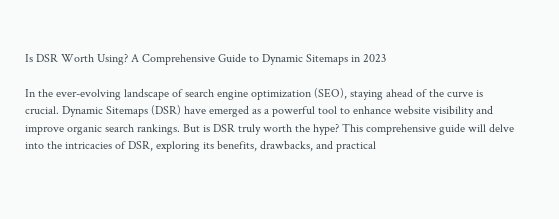Is DSR Worth Using? A Comprehensive Guide to Dynamic Sitemaps in 2023

In the ever-evolving landscape of search engine optimization (SEO), staying ahead of the curve is crucial. Dynamic Sitemaps (DSR) have emerged as a powerful tool to enhance website visibility and improve organic search rankings. But is DSR truly worth the hype? This comprehensive guide will delve into the intricacies of DSR, exploring its benefits, drawbacks, and practical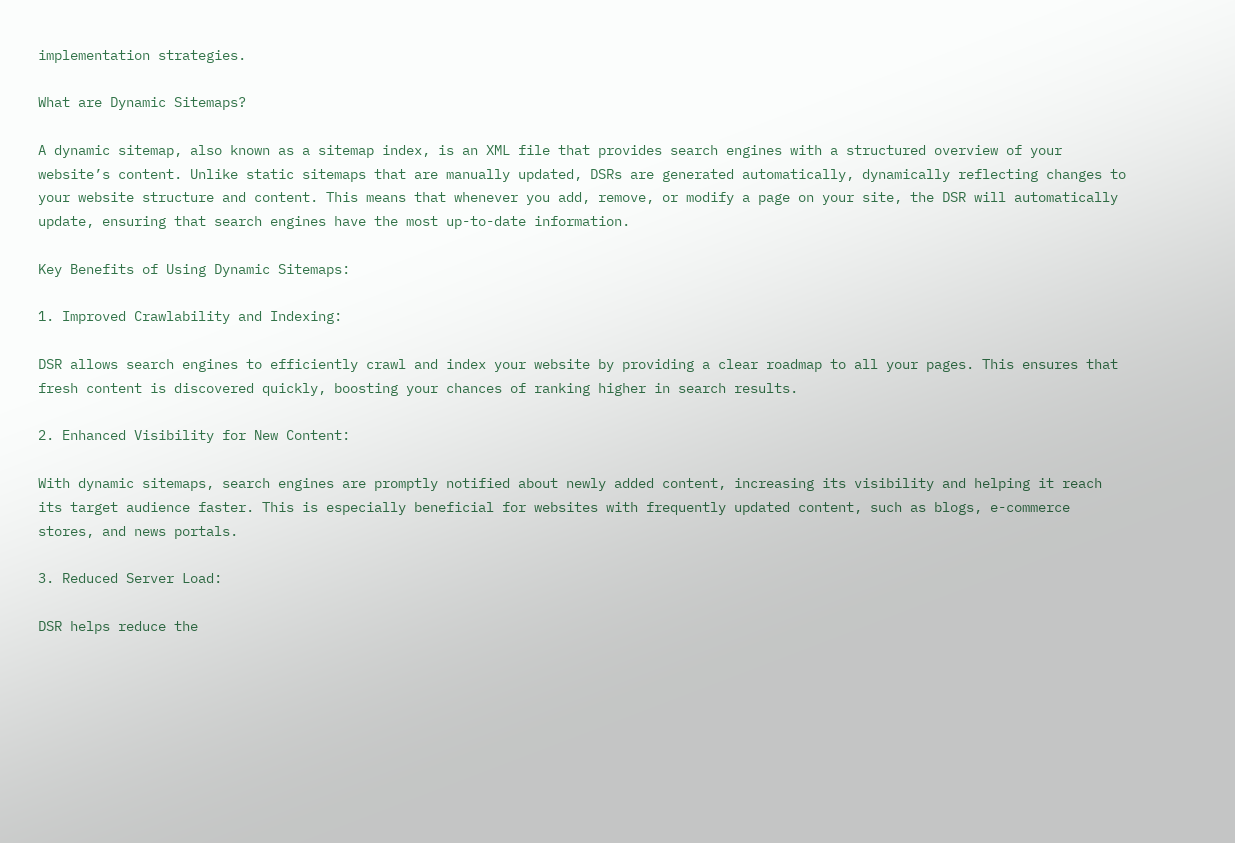implementation strategies.

What are Dynamic Sitemaps?

A dynamic sitemap, also known as a sitemap index, is an XML file that provides search engines with a structured overview of your website’s content. Unlike static sitemaps that are manually updated, DSRs are generated automatically, dynamically reflecting changes to your website structure and content. This means that whenever you add, remove, or modify a page on your site, the DSR will automatically update, ensuring that search engines have the most up-to-date information.

Key Benefits of Using Dynamic Sitemaps:

1. Improved Crawlability and Indexing:

DSR allows search engines to efficiently crawl and index your website by providing a clear roadmap to all your pages. This ensures that fresh content is discovered quickly, boosting your chances of ranking higher in search results.

2. Enhanced Visibility for New Content:

With dynamic sitemaps, search engines are promptly notified about newly added content, increasing its visibility and helping it reach its target audience faster. This is especially beneficial for websites with frequently updated content, such as blogs, e-commerce stores, and news portals.

3. Reduced Server Load:

DSR helps reduce the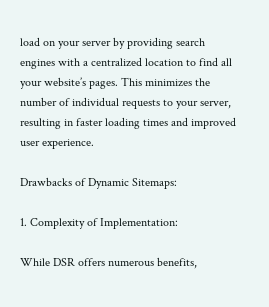load on your server by providing search engines with a centralized location to find all your website’s pages. This minimizes the number of individual requests to your server, resulting in faster loading times and improved user experience.

Drawbacks of Dynamic Sitemaps:

1. Complexity of Implementation:

While DSR offers numerous benefits,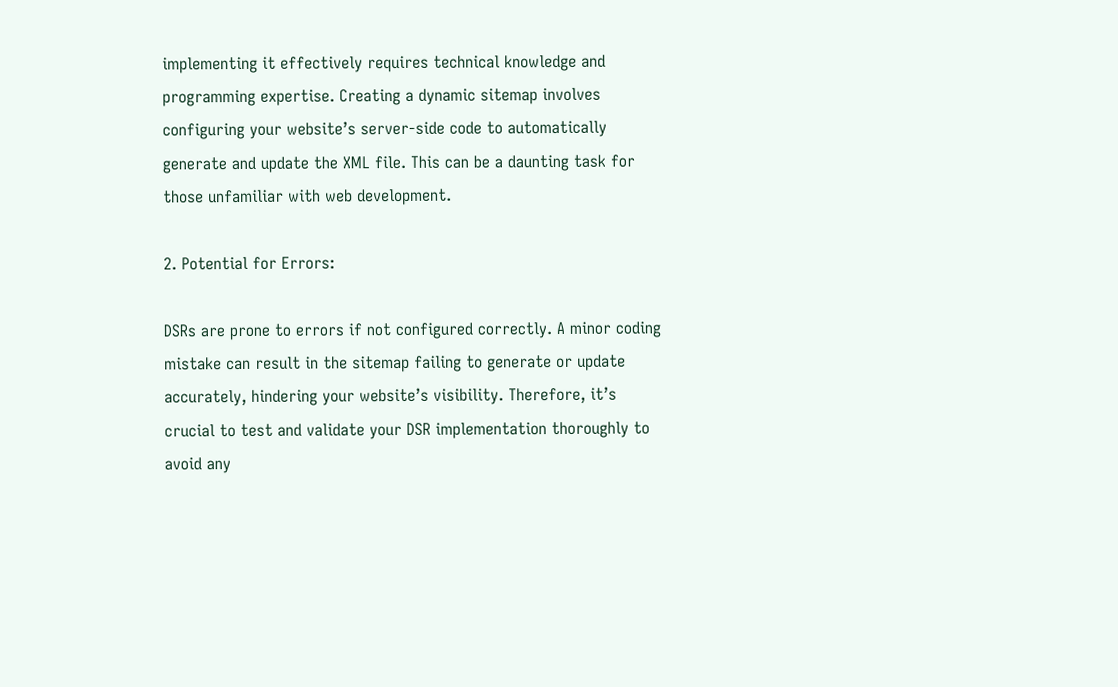implementing it effectively requires technical knowledge and programming expertise. Creating a dynamic sitemap involves configuring your website’s server-side code to automatically generate and update the XML file. This can be a daunting task for those unfamiliar with web development.

2. Potential for Errors:

DSRs are prone to errors if not configured correctly. A minor coding mistake can result in the sitemap failing to generate or update accurately, hindering your website’s visibility. Therefore, it’s crucial to test and validate your DSR implementation thoroughly to avoid any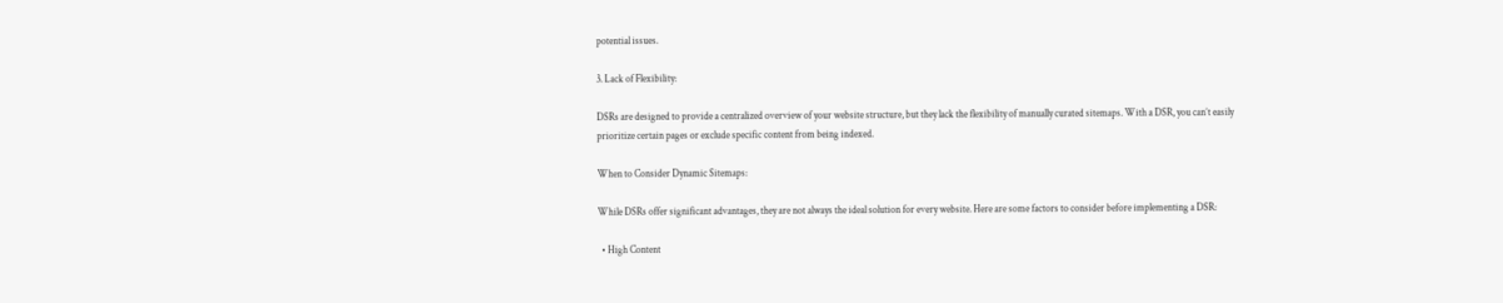potential issues.

3. Lack of Flexibility:

DSRs are designed to provide a centralized overview of your website structure, but they lack the flexibility of manually curated sitemaps. With a DSR, you can’t easily prioritize certain pages or exclude specific content from being indexed.

When to Consider Dynamic Sitemaps:

While DSRs offer significant advantages, they are not always the ideal solution for every website. Here are some factors to consider before implementing a DSR:

  • High Content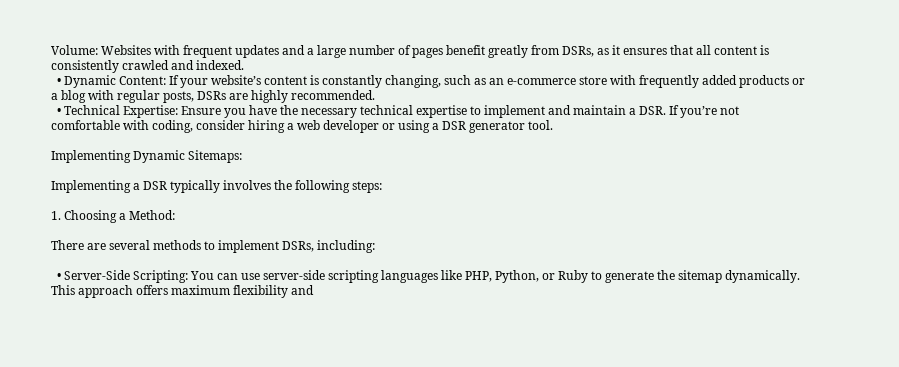Volume: Websites with frequent updates and a large number of pages benefit greatly from DSRs, as it ensures that all content is consistently crawled and indexed.
  • Dynamic Content: If your website’s content is constantly changing, such as an e-commerce store with frequently added products or a blog with regular posts, DSRs are highly recommended.
  • Technical Expertise: Ensure you have the necessary technical expertise to implement and maintain a DSR. If you’re not comfortable with coding, consider hiring a web developer or using a DSR generator tool.

Implementing Dynamic Sitemaps:

Implementing a DSR typically involves the following steps:

1. Choosing a Method:

There are several methods to implement DSRs, including:

  • Server-Side Scripting: You can use server-side scripting languages like PHP, Python, or Ruby to generate the sitemap dynamically. This approach offers maximum flexibility and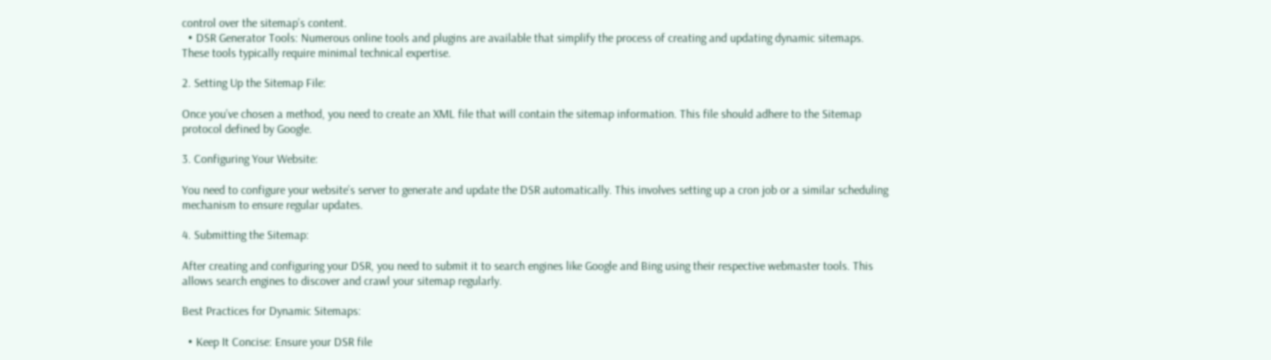control over the sitemap’s content.
  • DSR Generator Tools: Numerous online tools and plugins are available that simplify the process of creating and updating dynamic sitemaps. These tools typically require minimal technical expertise.

2. Setting Up the Sitemap File:

Once you’ve chosen a method, you need to create an XML file that will contain the sitemap information. This file should adhere to the Sitemap protocol defined by Google.

3. Configuring Your Website:

You need to configure your website’s server to generate and update the DSR automatically. This involves setting up a cron job or a similar scheduling mechanism to ensure regular updates.

4. Submitting the Sitemap:

After creating and configuring your DSR, you need to submit it to search engines like Google and Bing using their respective webmaster tools. This allows search engines to discover and crawl your sitemap regularly.

Best Practices for Dynamic Sitemaps:

  • Keep It Concise: Ensure your DSR file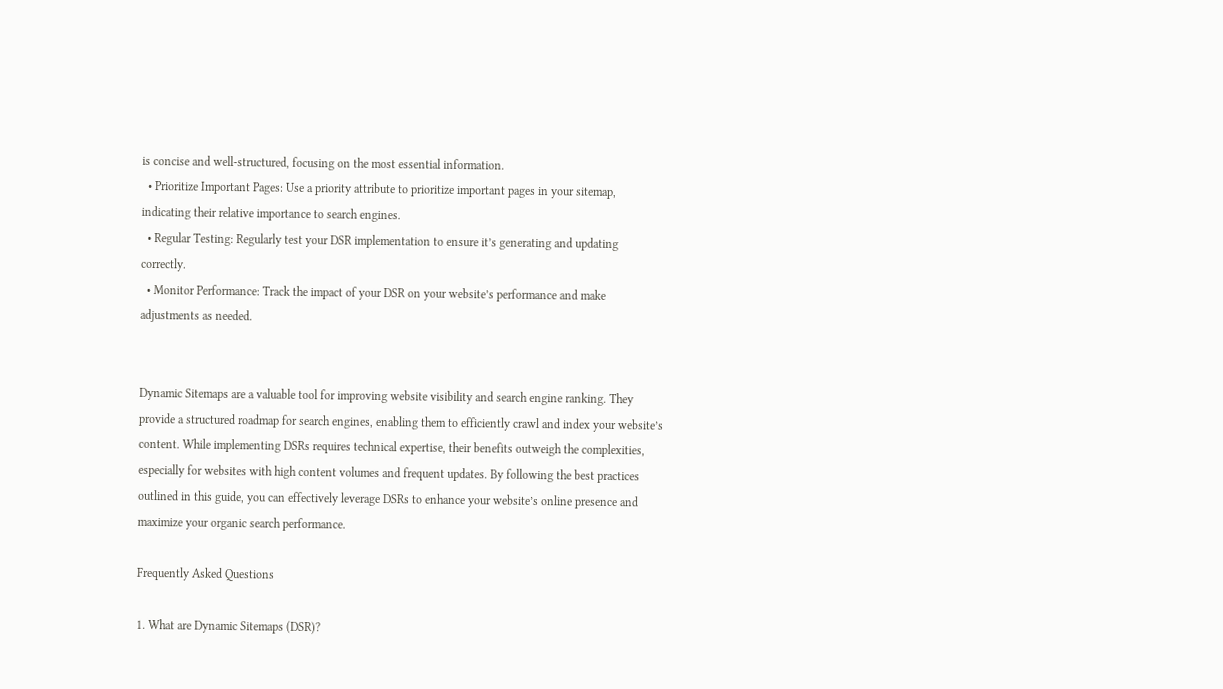is concise and well-structured, focusing on the most essential information.
  • Prioritize Important Pages: Use a priority attribute to prioritize important pages in your sitemap, indicating their relative importance to search engines.
  • Regular Testing: Regularly test your DSR implementation to ensure it’s generating and updating correctly.
  • Monitor Performance: Track the impact of your DSR on your website’s performance and make adjustments as needed.


Dynamic Sitemaps are a valuable tool for improving website visibility and search engine ranking. They provide a structured roadmap for search engines, enabling them to efficiently crawl and index your website’s content. While implementing DSRs requires technical expertise, their benefits outweigh the complexities, especially for websites with high content volumes and frequent updates. By following the best practices outlined in this guide, you can effectively leverage DSRs to enhance your website’s online presence and maximize your organic search performance.

Frequently Asked Questions

1. What are Dynamic Sitemaps (DSR)?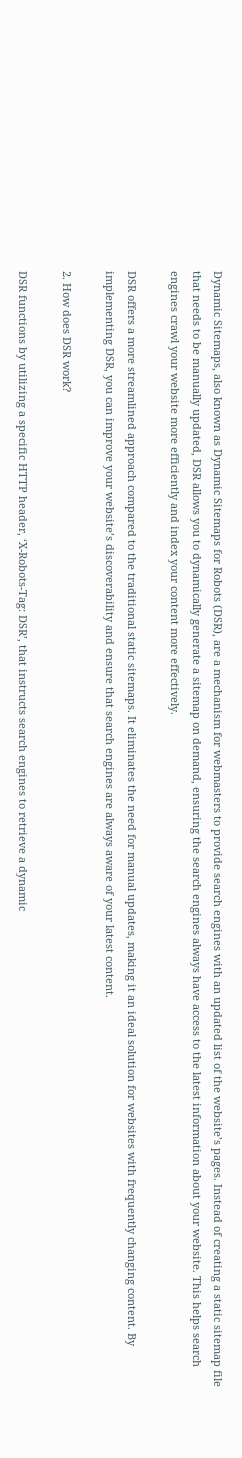Dynamic Sitemaps, also known as Dynamic Sitemaps for Robots (DSR), are a mechanism for webmasters to provide search engines with an updated list of the website’s pages. Instead of creating a static sitemap file that needs to be manually updated, DSR allows you to dynamically generate a sitemap on demand, ensuring the search engines always have access to the latest information about your website. This helps search engines crawl your website more efficiently and index your content more effectively.

DSR offers a more streamlined approach compared to the traditional static sitemaps. It eliminates the need for manual updates, making it an ideal solution for websites with frequently changing content. By implementing DSR, you can improve your website’s discoverability and ensure that search engines are always aware of your latest content.

2. How does DSR work?

DSR functions by utilizing a specific HTTP header, ‘X-Robots-Tag: DSR’, that instructs search engines to retrieve a dynamic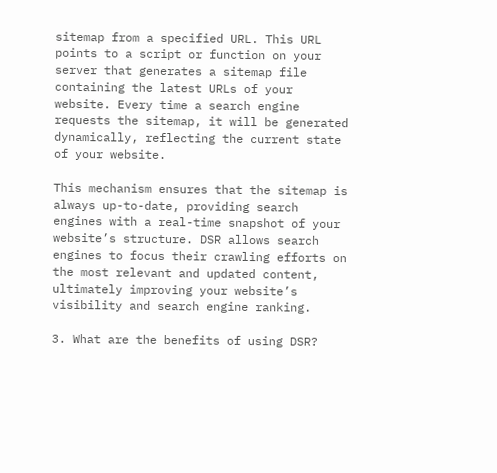sitemap from a specified URL. This URL points to a script or function on your server that generates a sitemap file containing the latest URLs of your website. Every time a search engine requests the sitemap, it will be generated dynamically, reflecting the current state of your website.

This mechanism ensures that the sitemap is always up-to-date, providing search engines with a real-time snapshot of your website’s structure. DSR allows search engines to focus their crawling efforts on the most relevant and updated content, ultimately improving your website’s visibility and search engine ranking.

3. What are the benefits of using DSR?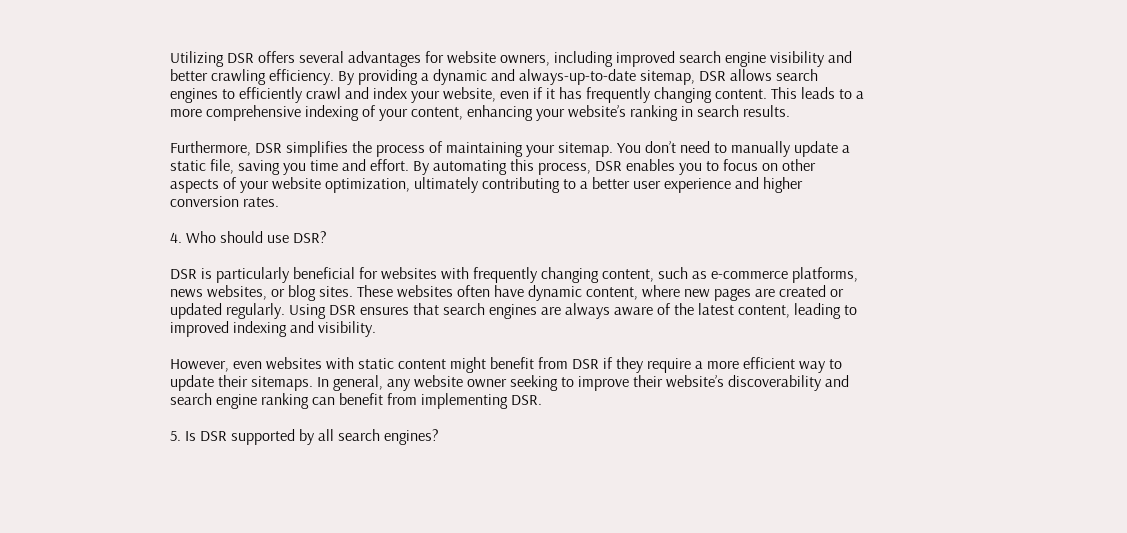Utilizing DSR offers several advantages for website owners, including improved search engine visibility and better crawling efficiency. By providing a dynamic and always-up-to-date sitemap, DSR allows search engines to efficiently crawl and index your website, even if it has frequently changing content. This leads to a more comprehensive indexing of your content, enhancing your website’s ranking in search results.

Furthermore, DSR simplifies the process of maintaining your sitemap. You don’t need to manually update a static file, saving you time and effort. By automating this process, DSR enables you to focus on other aspects of your website optimization, ultimately contributing to a better user experience and higher conversion rates.

4. Who should use DSR?

DSR is particularly beneficial for websites with frequently changing content, such as e-commerce platforms, news websites, or blog sites. These websites often have dynamic content, where new pages are created or updated regularly. Using DSR ensures that search engines are always aware of the latest content, leading to improved indexing and visibility.

However, even websites with static content might benefit from DSR if they require a more efficient way to update their sitemaps. In general, any website owner seeking to improve their website’s discoverability and search engine ranking can benefit from implementing DSR.

5. Is DSR supported by all search engines?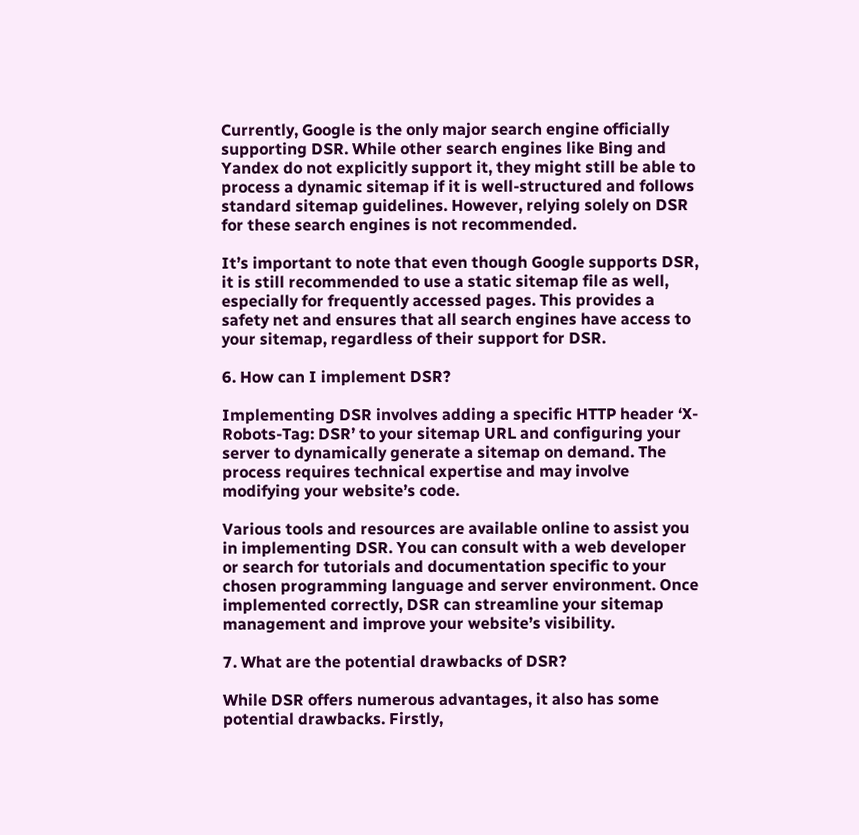Currently, Google is the only major search engine officially supporting DSR. While other search engines like Bing and Yandex do not explicitly support it, they might still be able to process a dynamic sitemap if it is well-structured and follows standard sitemap guidelines. However, relying solely on DSR for these search engines is not recommended.

It’s important to note that even though Google supports DSR, it is still recommended to use a static sitemap file as well, especially for frequently accessed pages. This provides a safety net and ensures that all search engines have access to your sitemap, regardless of their support for DSR.

6. How can I implement DSR?

Implementing DSR involves adding a specific HTTP header ‘X-Robots-Tag: DSR’ to your sitemap URL and configuring your server to dynamically generate a sitemap on demand. The process requires technical expertise and may involve modifying your website’s code.

Various tools and resources are available online to assist you in implementing DSR. You can consult with a web developer or search for tutorials and documentation specific to your chosen programming language and server environment. Once implemented correctly, DSR can streamline your sitemap management and improve your website’s visibility.

7. What are the potential drawbacks of DSR?

While DSR offers numerous advantages, it also has some potential drawbacks. Firstly,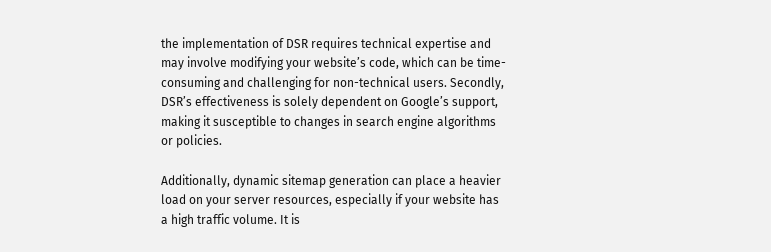the implementation of DSR requires technical expertise and may involve modifying your website’s code, which can be time-consuming and challenging for non-technical users. Secondly, DSR’s effectiveness is solely dependent on Google’s support, making it susceptible to changes in search engine algorithms or policies.

Additionally, dynamic sitemap generation can place a heavier load on your server resources, especially if your website has a high traffic volume. It is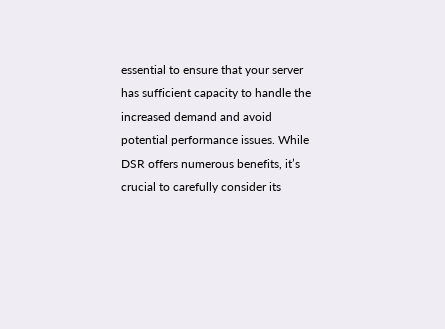essential to ensure that your server has sufficient capacity to handle the increased demand and avoid potential performance issues. While DSR offers numerous benefits, it’s crucial to carefully consider its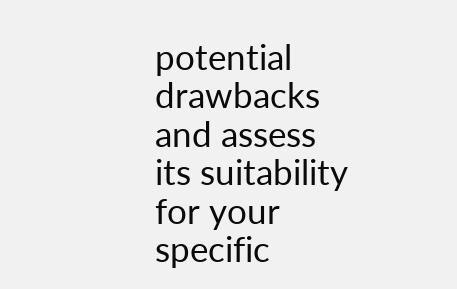potential drawbacks and assess its suitability for your specific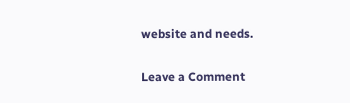website and needs.

Leave a Comment